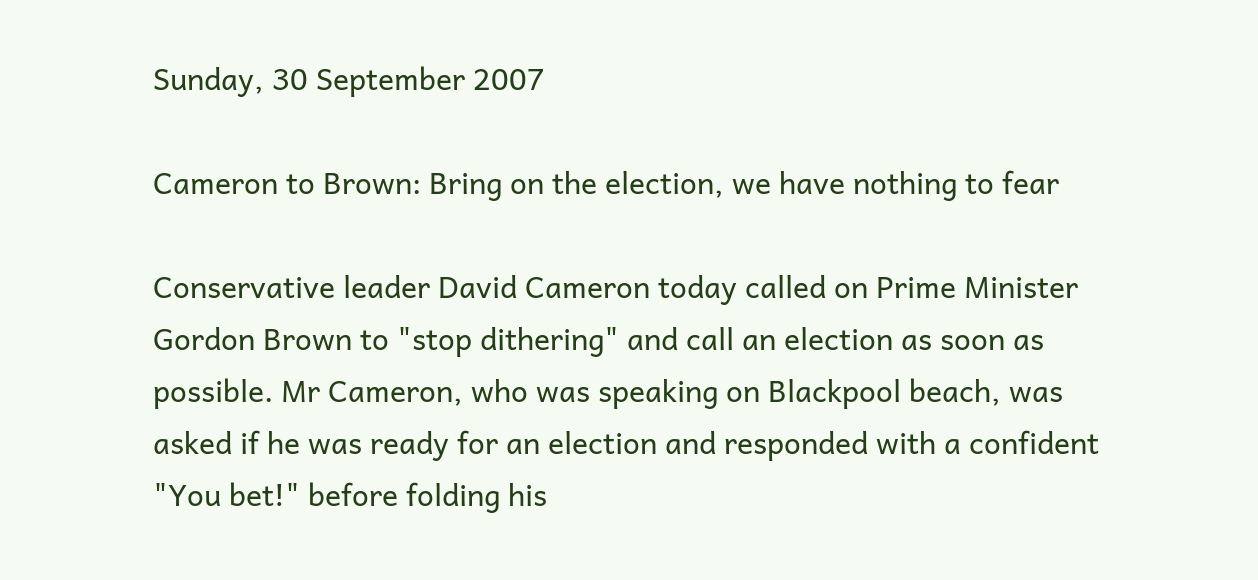Sunday, 30 September 2007

Cameron to Brown: Bring on the election, we have nothing to fear

Conservative leader David Cameron today called on Prime Minister Gordon Brown to "stop dithering" and call an election as soon as possible. Mr Cameron, who was speaking on Blackpool beach, was asked if he was ready for an election and responded with a confident "You bet!" before folding his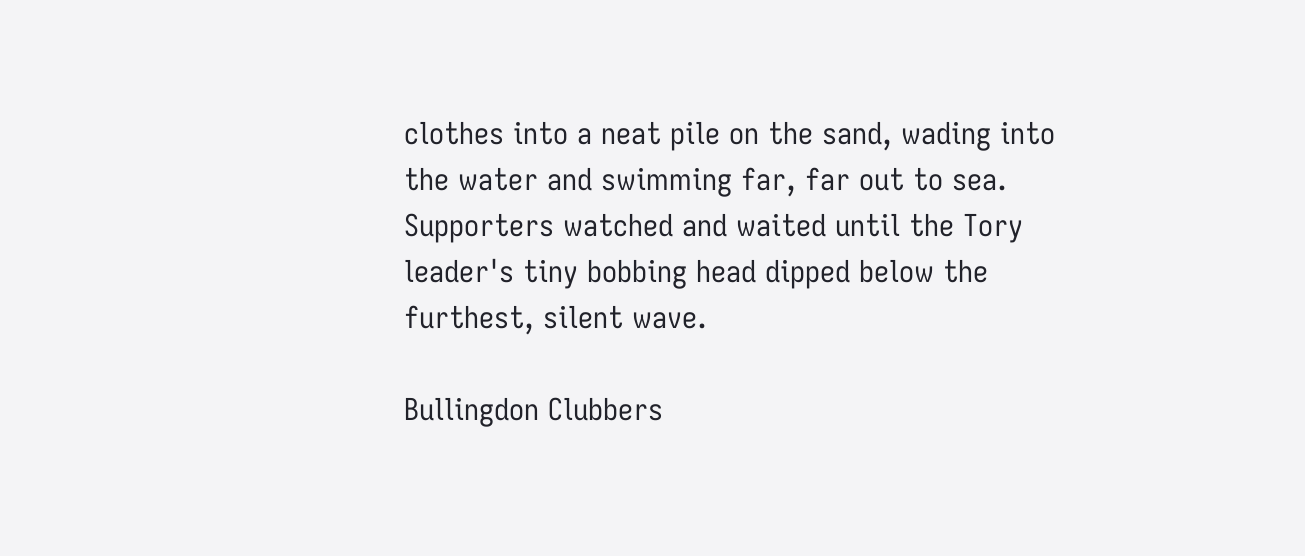clothes into a neat pile on the sand, wading into the water and swimming far, far out to sea. Supporters watched and waited until the Tory leader's tiny bobbing head dipped below the furthest, silent wave.

Bullingdon Clubbers